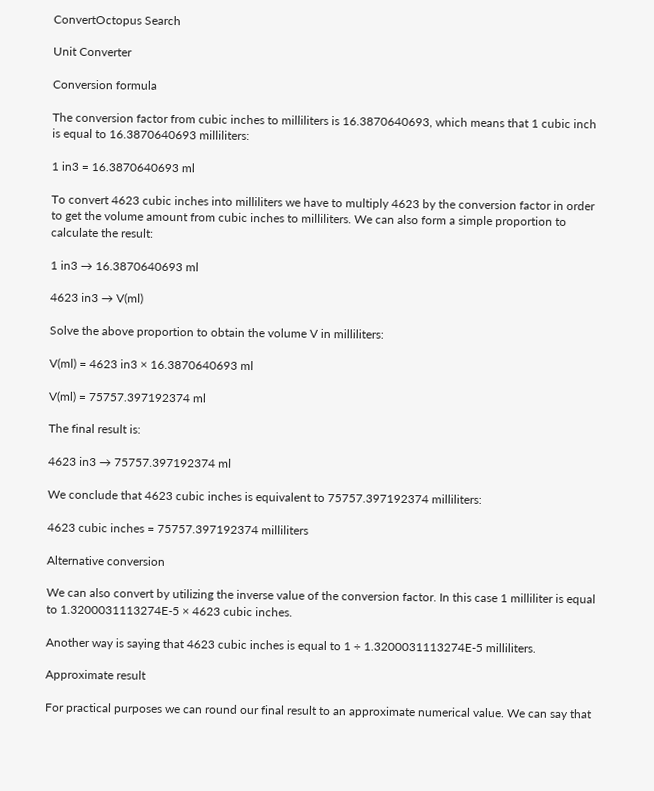ConvertOctopus Search

Unit Converter

Conversion formula

The conversion factor from cubic inches to milliliters is 16.3870640693, which means that 1 cubic inch is equal to 16.3870640693 milliliters:

1 in3 = 16.3870640693 ml

To convert 4623 cubic inches into milliliters we have to multiply 4623 by the conversion factor in order to get the volume amount from cubic inches to milliliters. We can also form a simple proportion to calculate the result:

1 in3 → 16.3870640693 ml

4623 in3 → V(ml)

Solve the above proportion to obtain the volume V in milliliters:

V(ml) = 4623 in3 × 16.3870640693 ml

V(ml) = 75757.397192374 ml

The final result is:

4623 in3 → 75757.397192374 ml

We conclude that 4623 cubic inches is equivalent to 75757.397192374 milliliters:

4623 cubic inches = 75757.397192374 milliliters

Alternative conversion

We can also convert by utilizing the inverse value of the conversion factor. In this case 1 milliliter is equal to 1.3200031113274E-5 × 4623 cubic inches.

Another way is saying that 4623 cubic inches is equal to 1 ÷ 1.3200031113274E-5 milliliters.

Approximate result

For practical purposes we can round our final result to an approximate numerical value. We can say that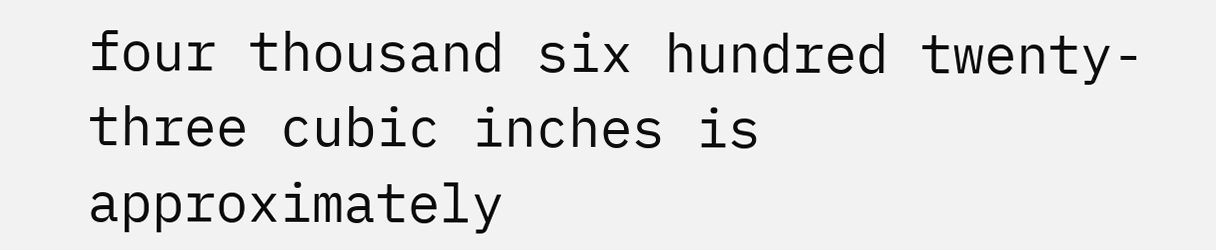four thousand six hundred twenty-three cubic inches is approximately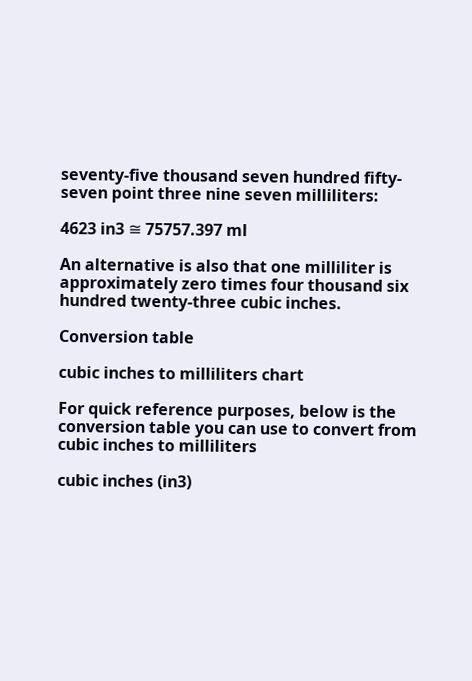seventy-five thousand seven hundred fifty-seven point three nine seven milliliters:

4623 in3 ≅ 75757.397 ml

An alternative is also that one milliliter is approximately zero times four thousand six hundred twenty-three cubic inches.

Conversion table

cubic inches to milliliters chart

For quick reference purposes, below is the conversion table you can use to convert from cubic inches to milliliters

cubic inches (in3)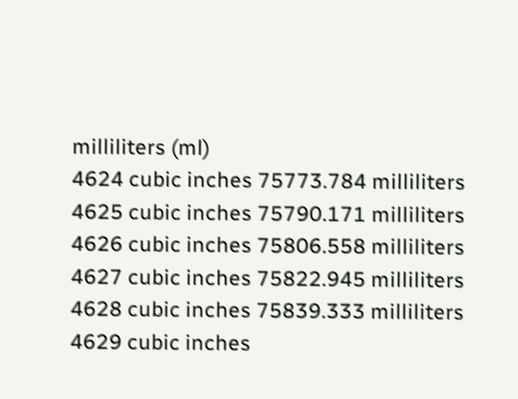milliliters (ml)
4624 cubic inches 75773.784 milliliters
4625 cubic inches 75790.171 milliliters
4626 cubic inches 75806.558 milliliters
4627 cubic inches 75822.945 milliliters
4628 cubic inches 75839.333 milliliters
4629 cubic inches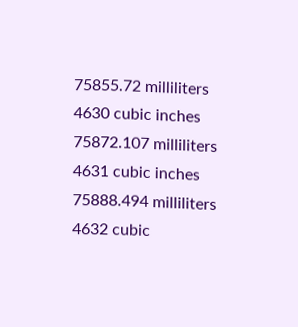75855.72 milliliters
4630 cubic inches 75872.107 milliliters
4631 cubic inches 75888.494 milliliters
4632 cubic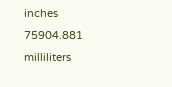inches 75904.881 milliliters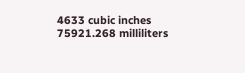4633 cubic inches 75921.268 milliliters